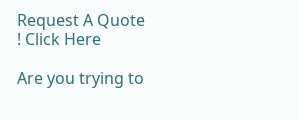Request A Quote ! Click Here

Are you trying to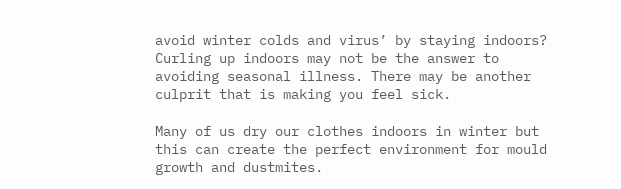avoid winter colds and virus’ by staying indoors? Curling up indoors may not be the answer to avoiding seasonal illness. There may be another culprit that is making you feel sick.

Many of us dry our clothes indoors in winter but this can create the perfect environment for mould growth and dustmites.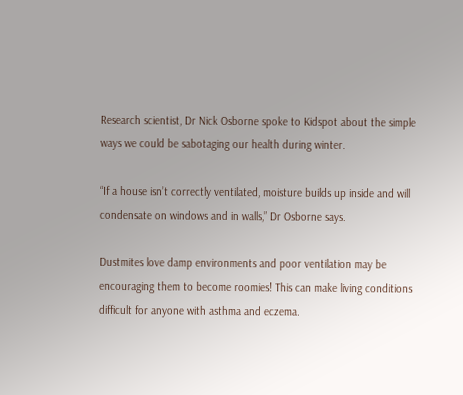Research scientist, Dr Nick Osborne spoke to Kidspot about the simple ways we could be sabotaging our health during winter.

“If a house isn’t correctly ventilated, moisture builds up inside and will condensate on windows and in walls,” Dr Osborne says.

Dustmites love damp environments and poor ventilation may be encouraging them to become roomies! This can make living conditions difficult for anyone with asthma and eczema.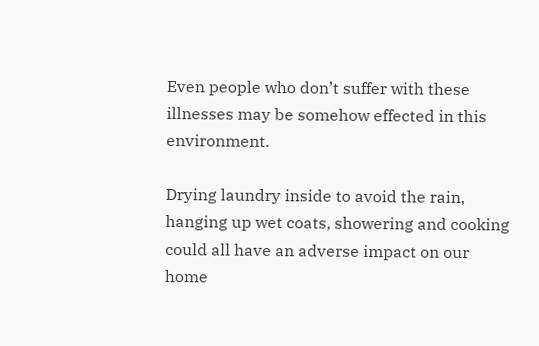Even people who don’t suffer with these illnesses may be somehow effected in this environment.

Drying laundry inside to avoid the rain, hanging up wet coats, showering and cooking could all have an adverse impact on our home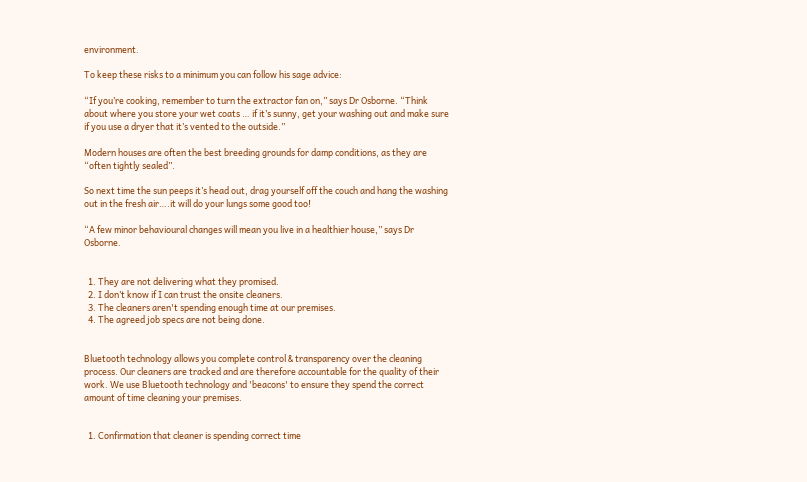environment.

To keep these risks to a minimum you can follow his sage advice:

“If you’re cooking, remember to turn the extractor fan on,” says Dr Osborne. “Think about where you store your wet coats … if it’s sunny, get your washing out and make sure if you use a dryer that it’s vented to the outside.”

Modern houses are often the best breeding grounds for damp conditions, as they are “often tightly sealed”.

So next time the sun peeps it’s head out, drag yourself off the couch and hang the washing out in the fresh air….it will do your lungs some good too!

“A few minor behavioural changes will mean you live in a healthier house,” says Dr Osborne.


  1. They are not delivering what they promised.
  2. I don’t know if I can trust the onsite cleaners.
  3. The cleaners aren't spending enough time at our premises.
  4. The agreed job specs are not being done.


Bluetooth technology allows you complete control & transparency over the cleaning process. Our cleaners are tracked and are therefore accountable for the quality of their work. We use Bluetooth technology and 'beacons' to ensure they spend the correct amount of time cleaning your premises.


  1. Confirmation that cleaner is spending correct time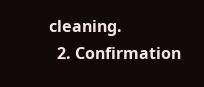cleaning.
  2. Confirmation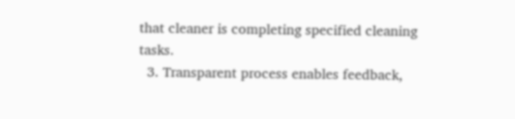that cleaner is completing specified cleaning tasks.
  3. Transparent process enables feedback,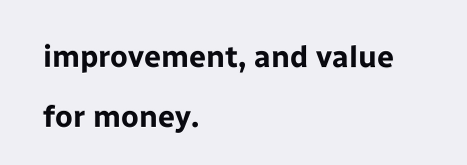improvement, and value for money.